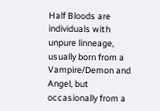Half Bloods are individuals with unpure linneage, usually born from a Vampire/Demon and Angel, but occasionally from a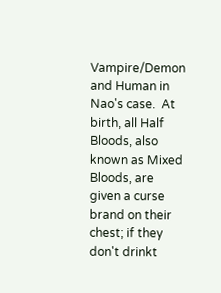Vampire/Demon and Human in Nao's case.  At birth, all Half Bloods, also known as Mixed Bloods, are given a curse brand on their chest; if they don't drinkt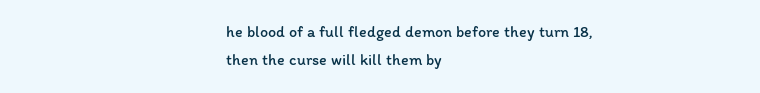he blood of a full fledged demon before they turn 18, then the curse will kill them by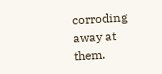corroding away at them.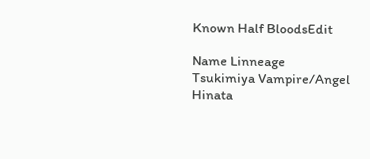Known Half BloodsEdit

Name Linneage
Tsukimiya Vampire/Angel
Hinata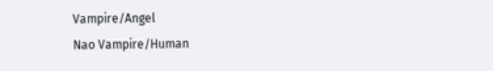Vampire/Angel
Nao Vampire/Human